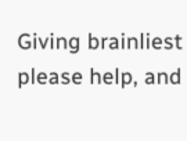Giving brainliest please help, and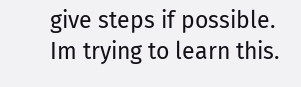give steps if possible. Im trying to learn this.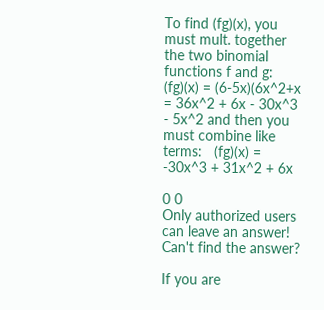To find (fg)(x), you must mult. together the two binomial functions f and g: (fg)(x) = (6-5x)(6x^2+x = 36x^2 + 6x - 30x^3 - 5x^2 and then you must combine like terms:   (fg)(x) = -30x^3 + 31x^2 + 6x

0 0
Only authorized users can leave an answer!
Can't find the answer?

If you are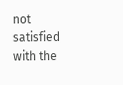not satisfied with the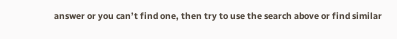answer or you can’t find one, then try to use the search above or find similar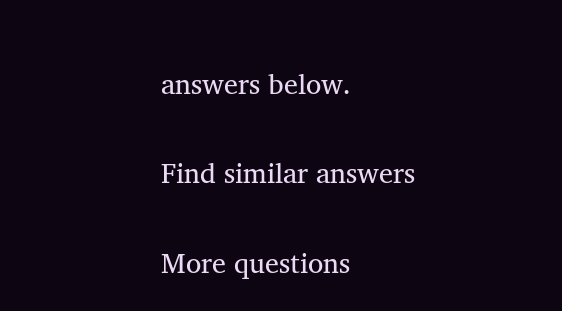answers below.

Find similar answers

More questions